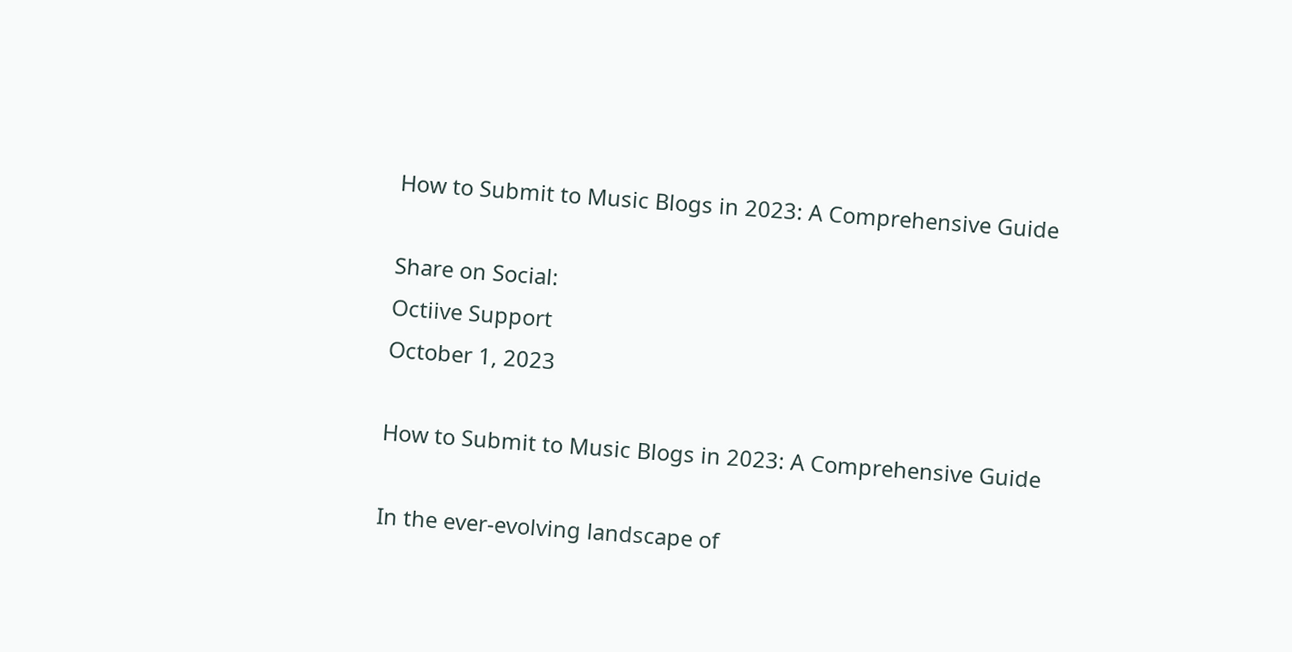How to Submit to Music Blogs in 2023: A Comprehensive Guide

Share on Social:
Octiive Support
October 1, 2023

How to Submit to Music Blogs in 2023: A Comprehensive Guide

In the ever-evolving landscape of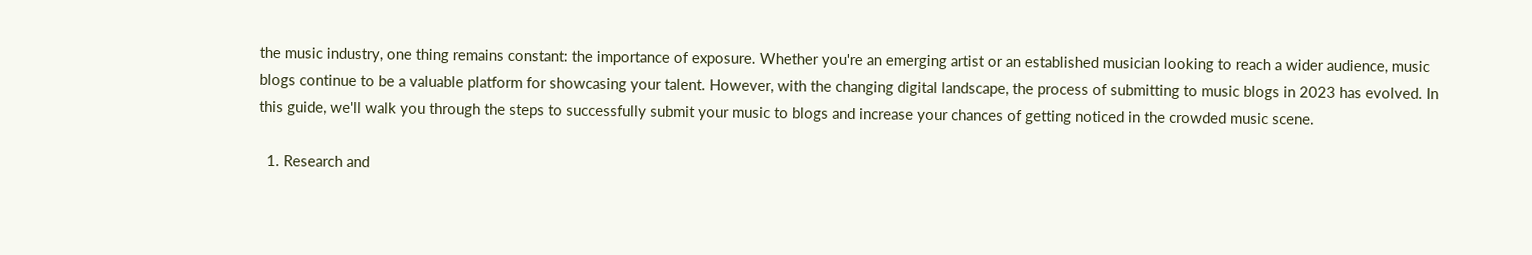the music industry, one thing remains constant: the importance of exposure. Whether you're an emerging artist or an established musician looking to reach a wider audience, music blogs continue to be a valuable platform for showcasing your talent. However, with the changing digital landscape, the process of submitting to music blogs in 2023 has evolved. In this guide, we'll walk you through the steps to successfully submit your music to blogs and increase your chances of getting noticed in the crowded music scene.

  1. Research and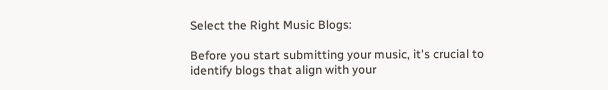Select the Right Music Blogs:

Before you start submitting your music, it's crucial to identify blogs that align with your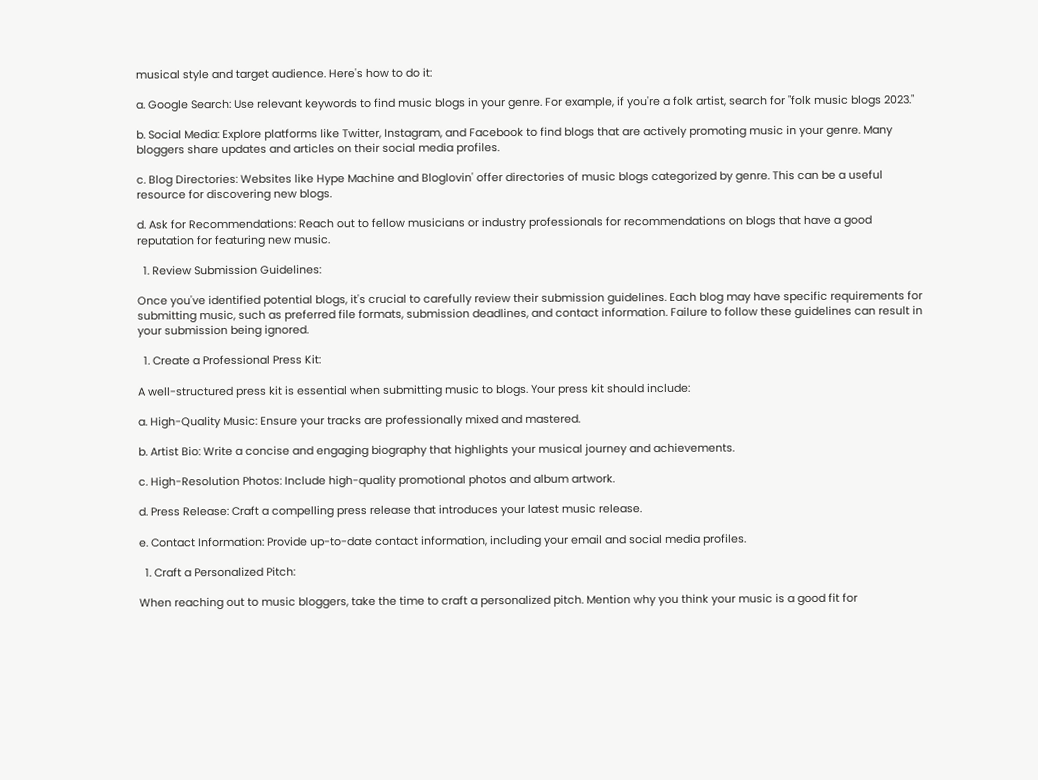musical style and target audience. Here's how to do it:

a. Google Search: Use relevant keywords to find music blogs in your genre. For example, if you're a folk artist, search for "folk music blogs 2023."

b. Social Media: Explore platforms like Twitter, Instagram, and Facebook to find blogs that are actively promoting music in your genre. Many bloggers share updates and articles on their social media profiles.

c. Blog Directories: Websites like Hype Machine and Bloglovin' offer directories of music blogs categorized by genre. This can be a useful resource for discovering new blogs.

d. Ask for Recommendations: Reach out to fellow musicians or industry professionals for recommendations on blogs that have a good reputation for featuring new music.

  1. Review Submission Guidelines:

Once you've identified potential blogs, it's crucial to carefully review their submission guidelines. Each blog may have specific requirements for submitting music, such as preferred file formats, submission deadlines, and contact information. Failure to follow these guidelines can result in your submission being ignored.

  1. Create a Professional Press Kit:

A well-structured press kit is essential when submitting music to blogs. Your press kit should include:

a. High-Quality Music: Ensure your tracks are professionally mixed and mastered.

b. Artist Bio: Write a concise and engaging biography that highlights your musical journey and achievements.

c. High-Resolution Photos: Include high-quality promotional photos and album artwork.

d. Press Release: Craft a compelling press release that introduces your latest music release.

e. Contact Information: Provide up-to-date contact information, including your email and social media profiles.

  1. Craft a Personalized Pitch:

When reaching out to music bloggers, take the time to craft a personalized pitch. Mention why you think your music is a good fit for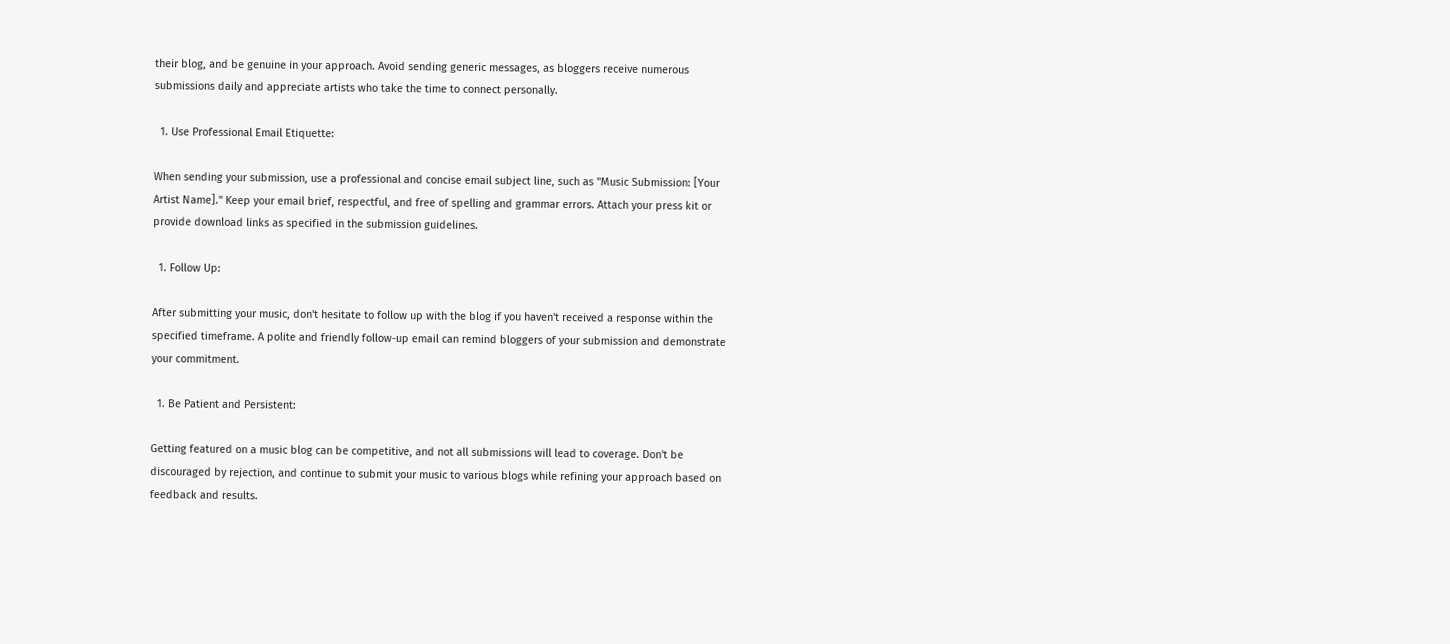their blog, and be genuine in your approach. Avoid sending generic messages, as bloggers receive numerous submissions daily and appreciate artists who take the time to connect personally.

  1. Use Professional Email Etiquette:

When sending your submission, use a professional and concise email subject line, such as "Music Submission: [Your Artist Name]." Keep your email brief, respectful, and free of spelling and grammar errors. Attach your press kit or provide download links as specified in the submission guidelines.

  1. Follow Up:

After submitting your music, don't hesitate to follow up with the blog if you haven't received a response within the specified timeframe. A polite and friendly follow-up email can remind bloggers of your submission and demonstrate your commitment.

  1. Be Patient and Persistent:

Getting featured on a music blog can be competitive, and not all submissions will lead to coverage. Don't be discouraged by rejection, and continue to submit your music to various blogs while refining your approach based on feedback and results.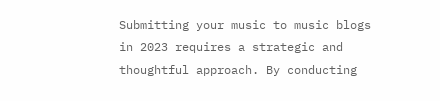Submitting your music to music blogs in 2023 requires a strategic and thoughtful approach. By conducting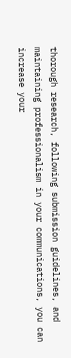thorough research, following submission guidelines, and maintaining professionalism in your communications, you can increase your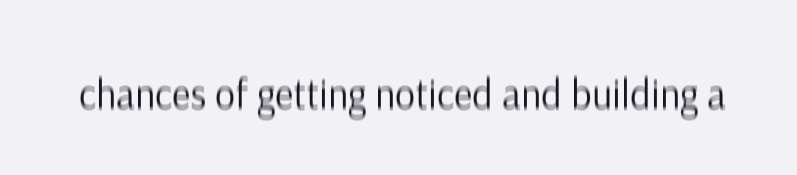chances of getting noticed and building a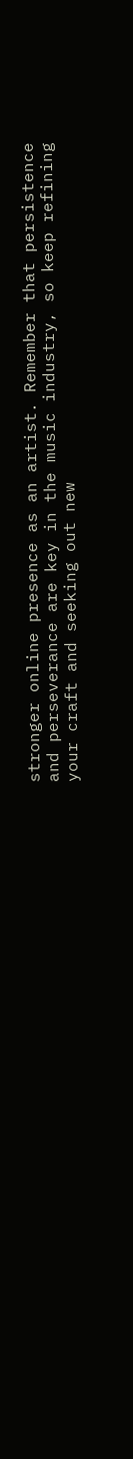stronger online presence as an artist. Remember that persistence and perseverance are key in the music industry, so keep refining your craft and seeking out new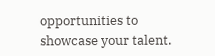opportunities to showcase your talent.